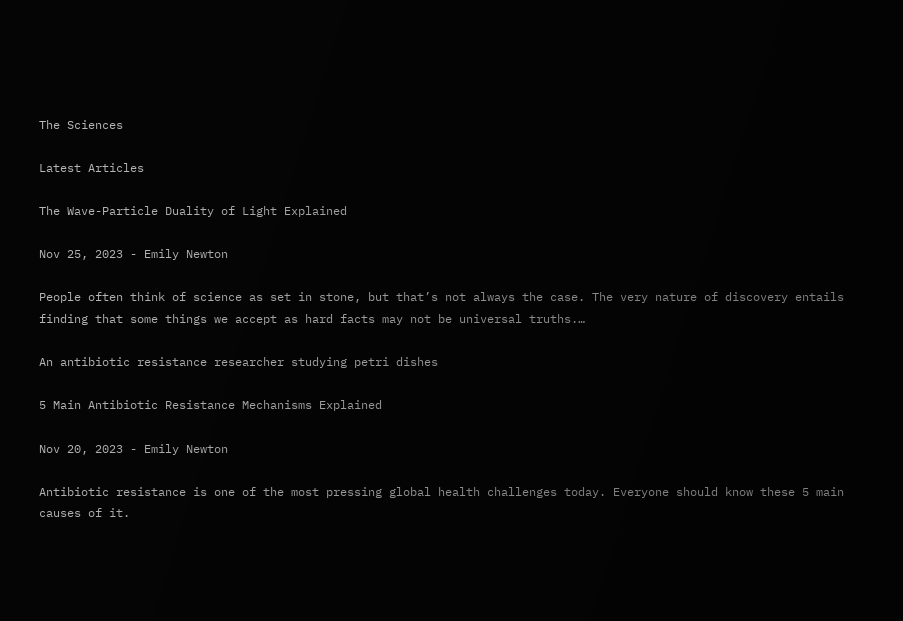The Sciences

Latest Articles

The Wave-Particle Duality of Light Explained

Nov 25, 2023 - Emily Newton

People often think of science as set in stone, but that’s not always the case. The very nature of discovery entails finding that some things we accept as hard facts may not be universal truths.…

An antibiotic resistance researcher studying petri dishes

5 Main Antibiotic Resistance Mechanisms Explained

Nov 20, 2023 - Emily Newton

Antibiotic resistance is one of the most pressing global health challenges today. Everyone should know these 5 main causes of it.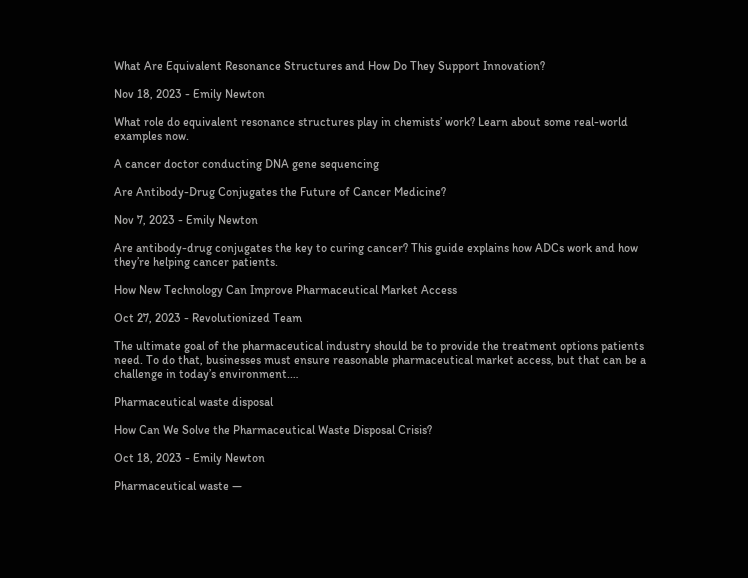What Are Equivalent Resonance Structures and How Do They Support Innovation?

Nov 18, 2023 - Emily Newton

What role do equivalent resonance structures play in chemists’ work? Learn about some real-world examples now.

A cancer doctor conducting DNA gene sequencing

Are Antibody-Drug Conjugates the Future of Cancer Medicine?

Nov 7, 2023 - Emily Newton

Are antibody-drug conjugates the key to curing cancer? This guide explains how ADCs work and how they’re helping cancer patients.

How New Technology Can Improve Pharmaceutical Market Access

Oct 27, 2023 - Revolutionized Team

The ultimate goal of the pharmaceutical industry should be to provide the treatment options patients need. To do that, businesses must ensure reasonable pharmaceutical market access, but that can be a challenge in today’s environment.…

Pharmaceutical waste disposal

How Can We Solve the Pharmaceutical Waste Disposal Crisis?

Oct 18, 2023 - Emily Newton

Pharmaceutical waste —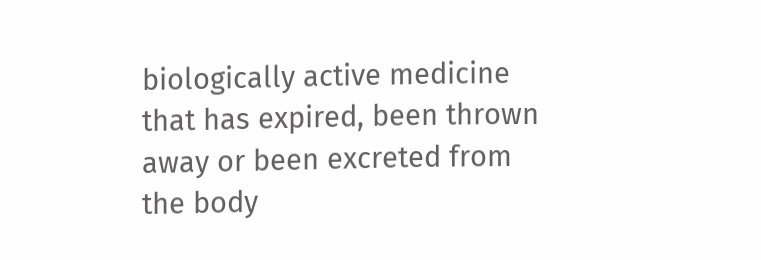biologically active medicine that has expired, been thrown away or been excreted from the body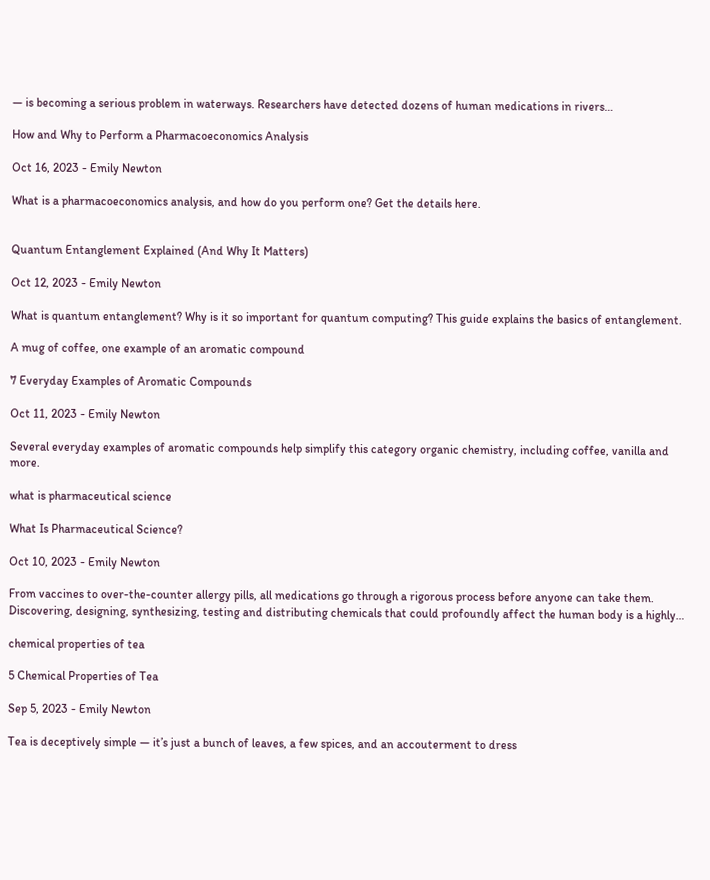— is becoming a serious problem in waterways. Researchers have detected dozens of human medications in rivers…

How and Why to Perform a Pharmacoeconomics Analysis

Oct 16, 2023 - Emily Newton

What is a pharmacoeconomics analysis, and how do you perform one? Get the details here.


Quantum Entanglement Explained (And Why It Matters)

Oct 12, 2023 - Emily Newton

What is quantum entanglement? Why is it so important for quantum computing? This guide explains the basics of entanglement.

A mug of coffee, one example of an aromatic compound

7 Everyday Examples of Aromatic Compounds

Oct 11, 2023 - Emily Newton

Several everyday examples of aromatic compounds help simplify this category organic chemistry, including coffee, vanilla and more.

what is pharmaceutical science

What Is Pharmaceutical Science?

Oct 10, 2023 - Emily Newton

From vaccines to over-the-counter allergy pills, all medications go through a rigorous process before anyone can take them. Discovering, designing, synthesizing, testing and distributing chemicals that could profoundly affect the human body is a highly…

chemical properties of tea

5 Chemical Properties of Tea

Sep 5, 2023 - Emily Newton

Tea is deceptively simple — it’s just a bunch of leaves, a few spices, and an accouterment to dress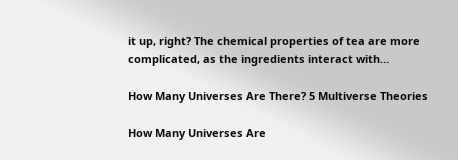it up, right? The chemical properties of tea are more complicated, as the ingredients interact with…

How Many Universes Are There? 5 Multiverse Theories

How Many Universes Are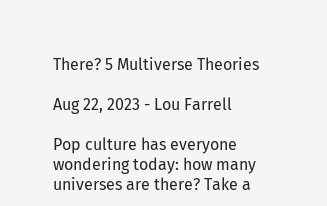There? 5 Multiverse Theories

Aug 22, 2023 - Lou Farrell

Pop culture has everyone wondering today: how many universes are there? Take a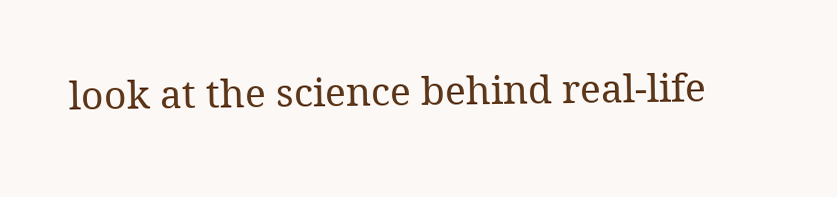look at the science behind real-life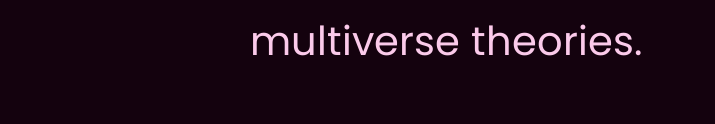multiverse theories.